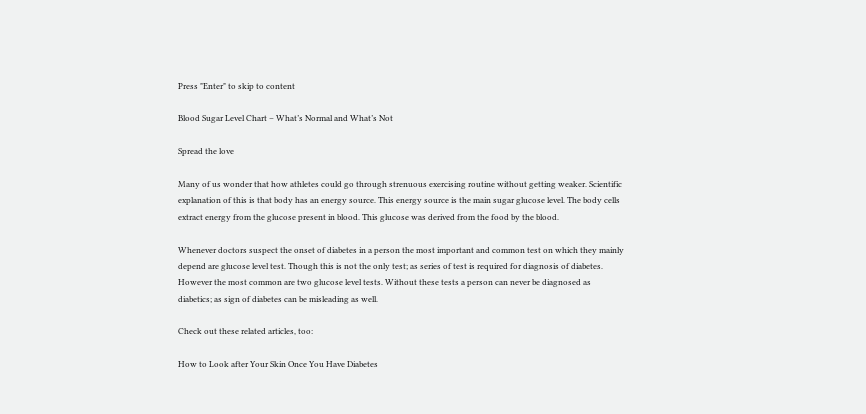Press "Enter" to skip to content

Blood Sugar Level Chart – What’s Normal and What’s Not

Spread the love

Many of us wonder that how athletes could go through strenuous exercising routine without getting weaker. Scientific explanation of this is that body has an energy source. This energy source is the main sugar glucose level. The body cells extract energy from the glucose present in blood. This glucose was derived from the food by the blood.

Whenever doctors suspect the onset of diabetes in a person the most important and common test on which they mainly depend are glucose level test. Though this is not the only test; as series of test is required for diagnosis of diabetes. However the most common are two glucose level tests. Without these tests a person can never be diagnosed as diabetics; as sign of diabetes can be misleading as well.

Check out these related articles, too:

How to Look after Your Skin Once You Have Diabetes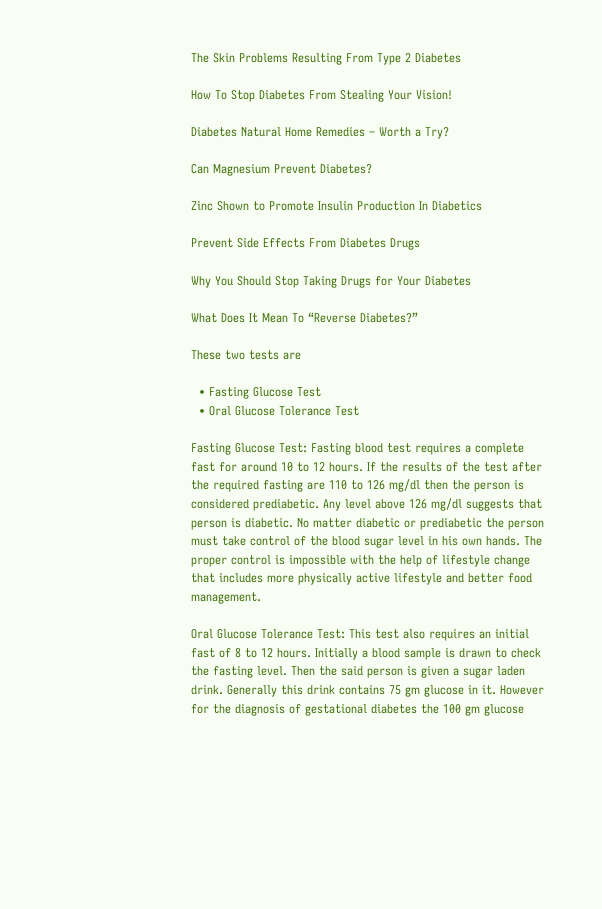The Skin Problems Resulting From Type 2 Diabetes

How To Stop Diabetes From Stealing Your Vision!

Diabetes Natural Home Remedies – Worth a Try?

Can Magnesium Prevent Diabetes?

Zinc Shown to Promote Insulin Production In Diabetics

Prevent Side Effects From Diabetes Drugs

Why You Should Stop Taking Drugs for Your Diabetes

What Does It Mean To “Reverse Diabetes?”

These two tests are

  • Fasting Glucose Test
  • Oral Glucose Tolerance Test

Fasting Glucose Test: Fasting blood test requires a complete fast for around 10 to 12 hours. If the results of the test after the required fasting are 110 to 126 mg/dl then the person is considered prediabetic. Any level above 126 mg/dl suggests that person is diabetic. No matter diabetic or prediabetic the person must take control of the blood sugar level in his own hands. The proper control is impossible with the help of lifestyle change that includes more physically active lifestyle and better food management.

Oral Glucose Tolerance Test: This test also requires an initial fast of 8 to 12 hours. Initially a blood sample is drawn to check the fasting level. Then the said person is given a sugar laden drink. Generally this drink contains 75 gm glucose in it. However for the diagnosis of gestational diabetes the 100 gm glucose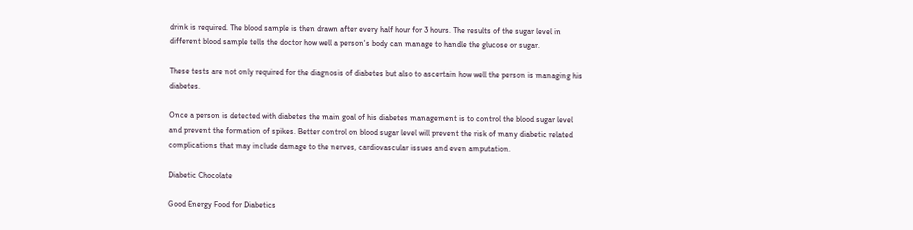drink is required. The blood sample is then drawn after every half hour for 3 hours. The results of the sugar level in different blood sample tells the doctor how well a person's body can manage to handle the glucose or sugar.

These tests are not only required for the diagnosis of diabetes but also to ascertain how well the person is managing his diabetes.

Once a person is detected with diabetes the main goal of his diabetes management is to control the blood sugar level and prevent the formation of spikes. Better control on blood sugar level will prevent the risk of many diabetic related complications that may include damage to the nerves, cardiovascular issues and even amputation.

Diabetic Chocolate

Good Energy Food for Diabetics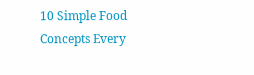10 Simple Food Concepts Every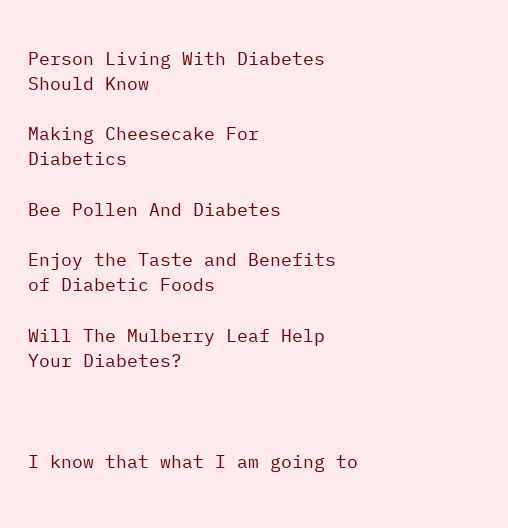Person Living With Diabetes Should Know

Making Cheesecake For Diabetics

Bee Pollen And Diabetes

Enjoy the Taste and Benefits of Diabetic Foods

Will The Mulberry Leaf Help Your Diabetes?



I know that what I am going to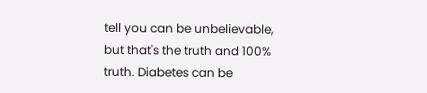tell you can be unbelievable, but that's the truth and 100% truth. Diabetes can be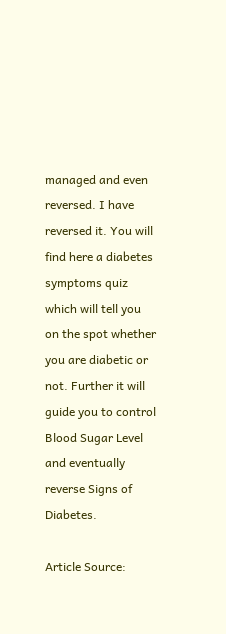managed and even reversed. I have reversed it. You will find here a diabetes symptoms quiz which will tell you on the spot whether you are diabetic or not. Further it will guide you to control Blood Sugar Level and eventually reverse Signs of Diabetes.

Article Source: